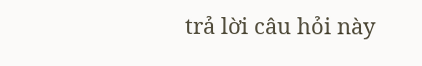trả lời câu hỏi này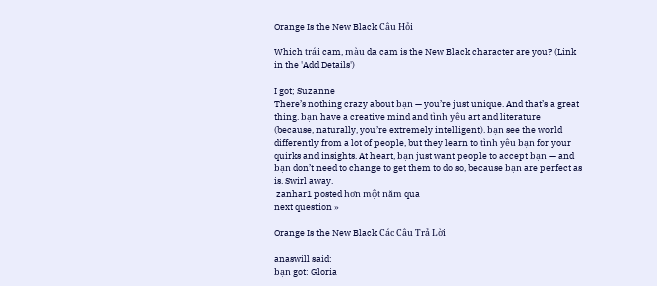Orange Is the New Black Câu Hỏi

Which trái cam, màu da cam is the New Black character are you? (Link in the 'Add Details')

I got; Suzanne
There’s nothing crazy about bạn — you’re just unique. And that’s a great thing. bạn have a creative mind and tình yêu art and literature (because, naturally, you’re extremely intelligent). bạn see the world differently from a lot of people, but they learn to tình yêu bạn for your quirks and insights. At heart, bạn just want people to accept bạn — and bạn don’t need to change to get them to do so, because bạn are perfect as is. Swirl away.
 zanhar1 posted hơn một năm qua
next question »

Orange Is the New Black Các Câu Trả Lời

anaswill said:
bạn got: Gloria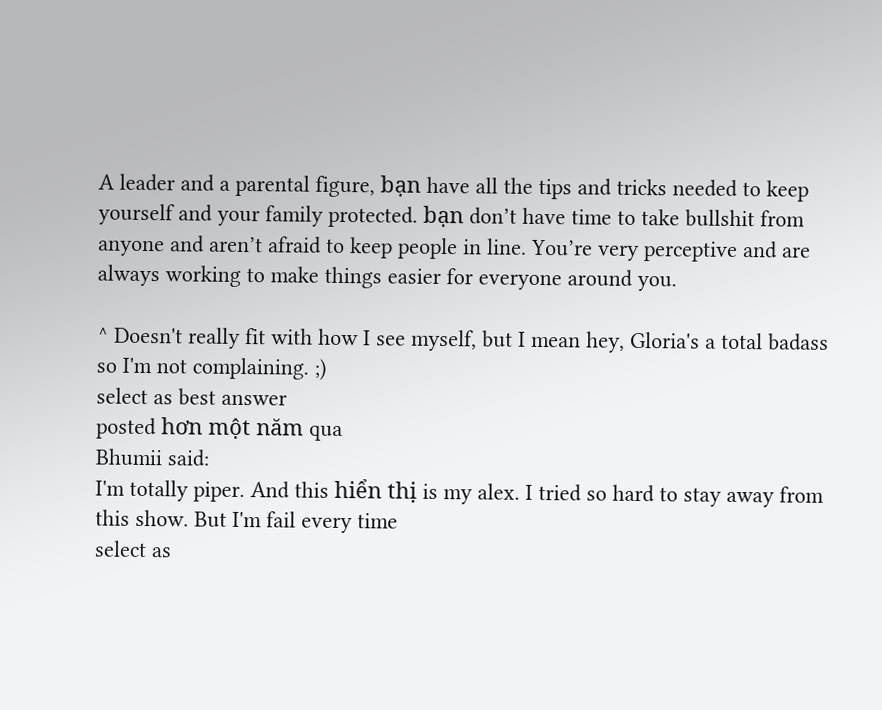A leader and a parental figure, bạn have all the tips and tricks needed to keep yourself and your family protected. bạn don’t have time to take bullshit from anyone and aren’t afraid to keep people in line. You’re very perceptive and are always working to make things easier for everyone around you.

^ Doesn't really fit with how I see myself, but I mean hey, Gloria's a total badass so I'm not complaining. ;)
select as best answer
posted hơn một năm qua
Bhumii said:
I'm totally piper. And this hiển thị is my alex. I tried so hard to stay away from this show. But I'm fail every time
select as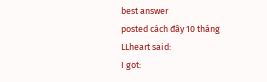best answer
posted cách đây 10 tháng
LLheart said:
I got: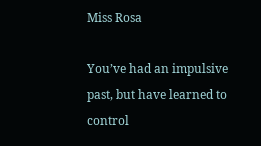Miss Rosa

You’ve had an impulsive past, but have learned to control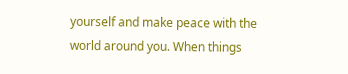yourself and make peace with the world around you. When things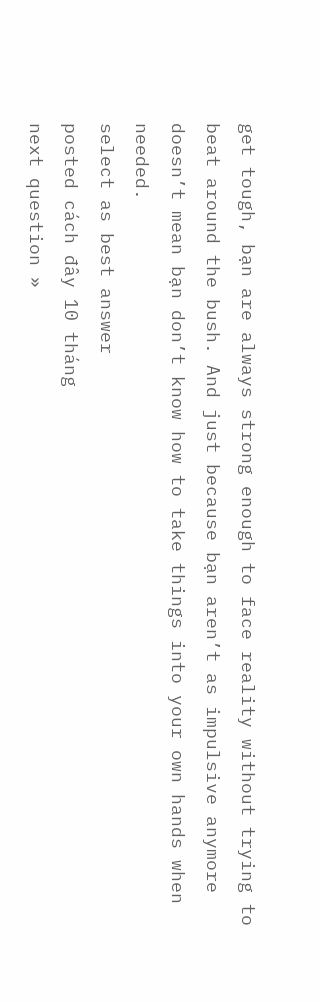get tough, bạn are always strong enough to face reality without trying to beat around the bush. And just because bạn aren’t as impulsive anymore doesn’t mean bạn don’t know how to take things into your own hands when needed.
select as best answer
posted cách đây 10 tháng
next question »